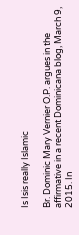Is Isis really Islamic

Br. Dominic Mary Vernier O.P. argues in the affirmative in a recent Dominicana blog, March 9, 2015. In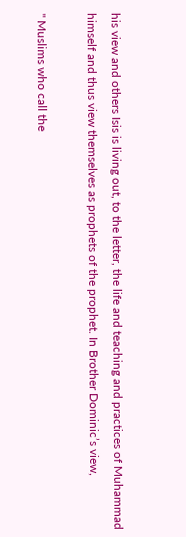his view and others Isis is living out, to the letter, the life and teaching and practices of Muhammad himself and thus view themselves as prophets of the prophet. In Brother Dominic’s view,

" Muslims who call the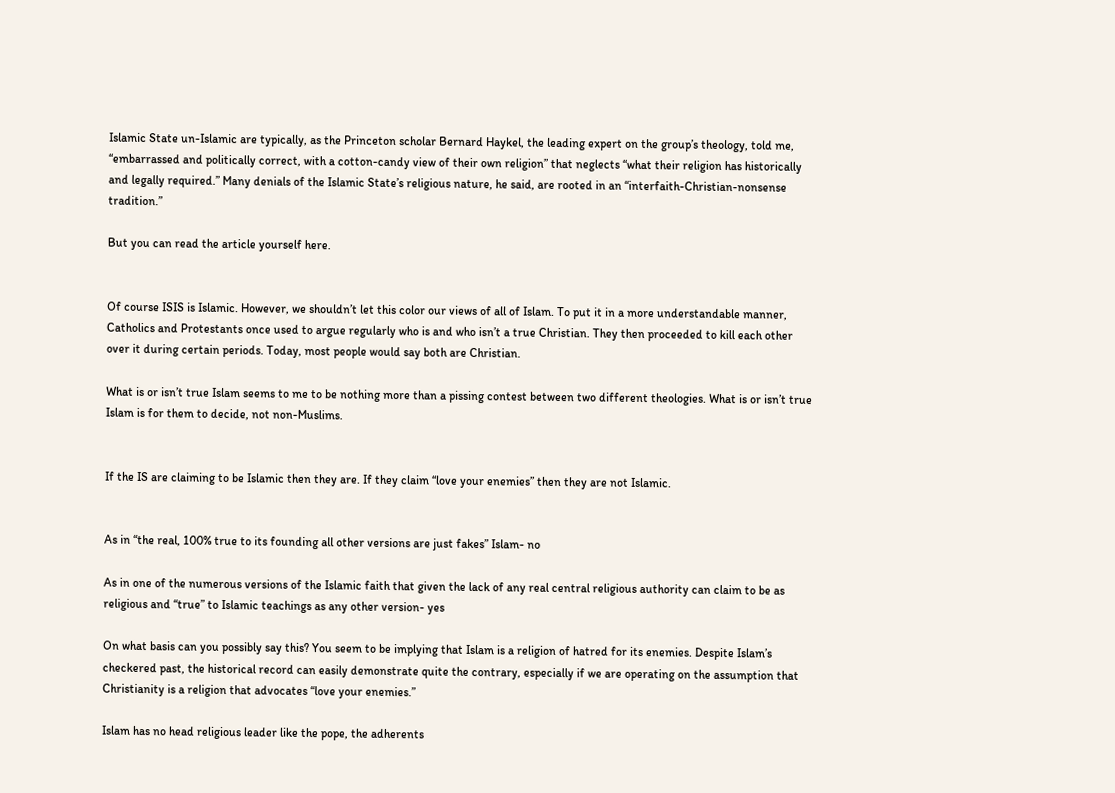Islamic State un-Islamic are typically, as the Princeton scholar Bernard Haykel, the leading expert on the group’s theology, told me, “embarrassed and politically correct, with a cotton-candy view of their own religion” that neglects “what their religion has historically and legally required.” Many denials of the Islamic State’s religious nature, he said, are rooted in an “interfaith-Christian-nonsense tradition.”

But you can read the article yourself here.


Of course ISIS is Islamic. However, we shouldn’t let this color our views of all of Islam. To put it in a more understandable manner, Catholics and Protestants once used to argue regularly who is and who isn’t a true Christian. They then proceeded to kill each other over it during certain periods. Today, most people would say both are Christian.

What is or isn’t true Islam seems to me to be nothing more than a pissing contest between two different theologies. What is or isn’t true Islam is for them to decide, not non-Muslims.


If the IS are claiming to be Islamic then they are. If they claim “love your enemies” then they are not Islamic.


As in “the real, 100% true to its founding all other versions are just fakes” Islam- no

As in one of the numerous versions of the Islamic faith that given the lack of any real central religious authority can claim to be as religious and “true” to Islamic teachings as any other version- yes

On what basis can you possibly say this? You seem to be implying that Islam is a religion of hatred for its enemies. Despite Islam’s checkered past, the historical record can easily demonstrate quite the contrary, especially if we are operating on the assumption that Christianity is a religion that advocates “love your enemies.”

Islam has no head religious leader like the pope, the adherents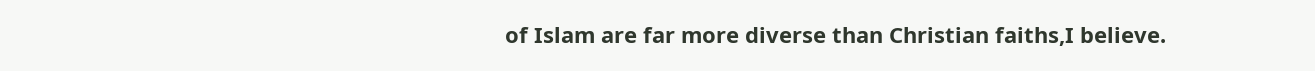of Islam are far more diverse than Christian faiths,I believe.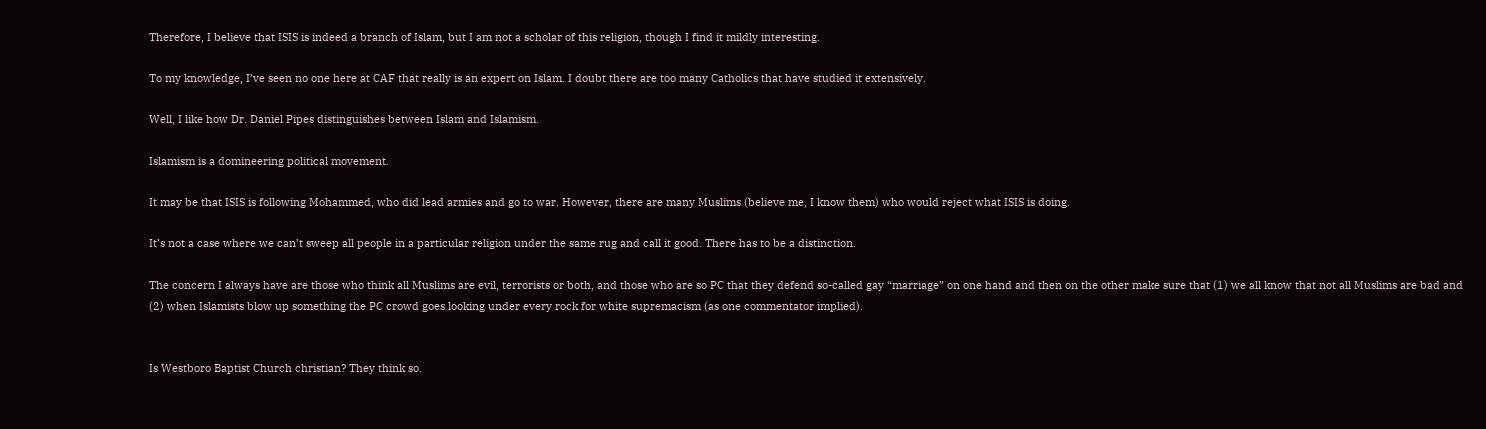Therefore, I believe that ISIS is indeed a branch of Islam, but I am not a scholar of this religion, though I find it mildly interesting.

To my knowledge, I’ve seen no one here at CAF that really is an expert on Islam. I doubt there are too many Catholics that have studied it extensively.

Well, I like how Dr. Daniel Pipes distinguishes between Islam and Islamism.

Islamism is a domineering political movement.

It may be that ISIS is following Mohammed, who did lead armies and go to war. However, there are many Muslims (believe me, I know them) who would reject what ISIS is doing.

It’s not a case where we can’t sweep all people in a particular religion under the same rug and call it good. There has to be a distinction.

The concern I always have are those who think all Muslims are evil, terrorists or both, and those who are so PC that they defend so-called gay “marriage” on one hand and then on the other make sure that (1) we all know that not all Muslims are bad and (2) when Islamists blow up something the PC crowd goes looking under every rock for white supremacism (as one commentator implied).


Is Westboro Baptist Church christian? They think so.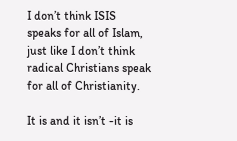I don’t think ISIS speaks for all of Islam, just like I don’t think radical Christians speak for all of Christianity.

It is and it isn’t -it is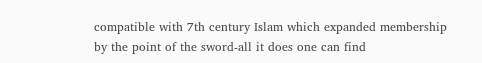compatible with 7th century Islam which expanded membership by the point of the sword-all it does one can find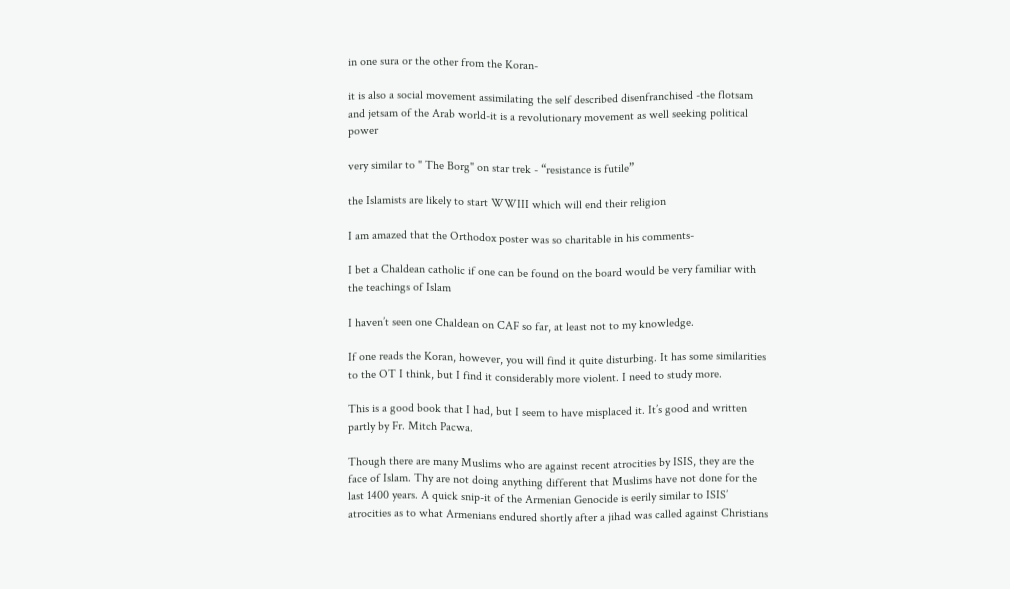in one sura or the other from the Koran-

it is also a social movement assimilating the self described disenfranchised -the flotsam and jetsam of the Arab world-it is a revolutionary movement as well seeking political power

very similar to " The Borg" on star trek - “resistance is futile”

the Islamists are likely to start WWIII which will end their religion

I am amazed that the Orthodox poster was so charitable in his comments-

I bet a Chaldean catholic if one can be found on the board would be very familiar with the teachings of Islam

I haven’t seen one Chaldean on CAF so far, at least not to my knowledge.

If one reads the Koran, however, you will find it quite disturbing. It has some similarities to the OT I think, but I find it considerably more violent. I need to study more.

This is a good book that I had, but I seem to have misplaced it. It’s good and written partly by Fr. Mitch Pacwa.

Though there are many Muslims who are against recent atrocities by ISIS, they are the face of Islam. Thy are not doing anything different that Muslims have not done for the last 1400 years. A quick snip-it of the Armenian Genocide is eerily similar to ISIS’ atrocities as to what Armenians endured shortly after a jihad was called against Christians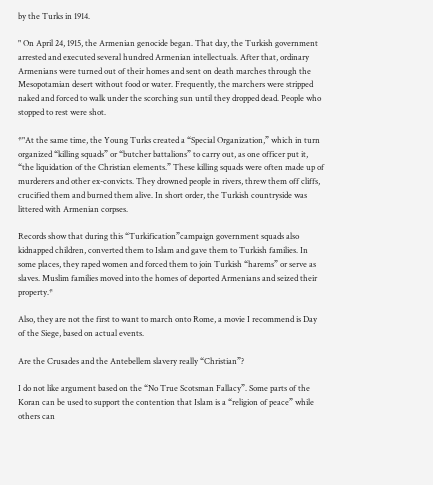by the Turks in 1914.

" On April 24, 1915, the Armenian genocide began. That day, the Turkish government arrested and executed several hundred Armenian intellectuals. After that, ordinary Armenians were turned out of their homes and sent on death marches through the Mesopotamian desert without food or water. Frequently, the marchers were stripped naked and forced to walk under the scorching sun until they dropped dead. People who stopped to rest were shot.

*"At the same time, the Young Turks created a “Special Organization,” which in turn organized “killing squads” or “butcher battalions” to carry out, as one officer put it, “the liquidation of the Christian elements.” These killing squads were often made up of murderers and other ex-convicts. They drowned people in rivers, threw them off cliffs, crucified them and burned them alive. In short order, the Turkish countryside was littered with Armenian corpses.

Records show that during this “Turkification”campaign government squads also kidnapped children, converted them to Islam and gave them to Turkish families. In some places, they raped women and forced them to join Turkish “harems” or serve as slaves. Muslim families moved into the homes of deported Armenians and seized their property.*

Also, they are not the first to want to march onto Rome, a movie I recommend is Day of the Siege, based on actual events.

Are the Crusades and the Antebellem slavery really “Christian”?

I do not like argument based on the “No True Scotsman Fallacy”. Some parts of the Koran can be used to support the contention that Islam is a “religion of peace” while others can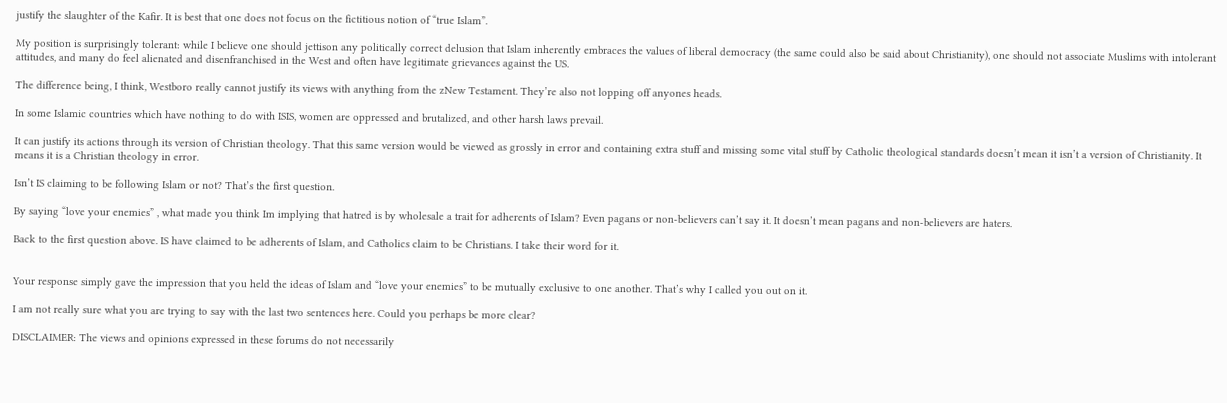justify the slaughter of the Kafir. It is best that one does not focus on the fictitious notion of “true Islam”.

My position is surprisingly tolerant: while I believe one should jettison any politically correct delusion that Islam inherently embraces the values of liberal democracy (the same could also be said about Christianity), one should not associate Muslims with intolerant attitudes, and many do feel alienated and disenfranchised in the West and often have legitimate grievances against the US.

The difference being, I think, Westboro really cannot justify its views with anything from the zNew Testament. They’re also not lopping off anyones heads.

In some Islamic countries which have nothing to do with ISIS, women are oppressed and brutalized, and other harsh laws prevail.

It can justify its actions through its version of Christian theology. That this same version would be viewed as grossly in error and containing extra stuff and missing some vital stuff by Catholic theological standards doesn’t mean it isn’t a version of Christianity. It means it is a Christian theology in error.

Isn’t IS claiming to be following Islam or not? That’s the first question.

By saying “love your enemies” , what made you think Im implying that hatred is by wholesale a trait for adherents of Islam? Even pagans or non-believers can’t say it. It doesn’t mean pagans and non-believers are haters.

Back to the first question above. IS have claimed to be adherents of Islam, and Catholics claim to be Christians. I take their word for it.


Your response simply gave the impression that you held the ideas of Islam and “love your enemies” to be mutually exclusive to one another. That’s why I called you out on it.

I am not really sure what you are trying to say with the last two sentences here. Could you perhaps be more clear?

DISCLAIMER: The views and opinions expressed in these forums do not necessarily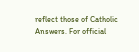reflect those of Catholic Answers. For official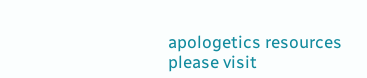apologetics resources please visit